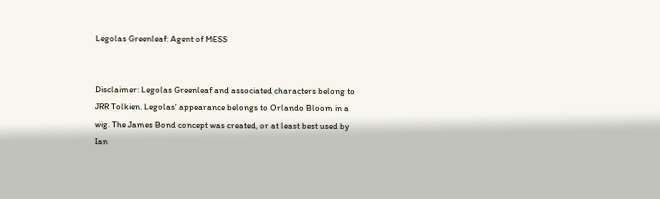Legolas Greenleaf: Agent of MESS


Disclaimer: Legolas Greenleaf and associated characters belong to JRR Tolkien. Legolas' appearance belongs to Orlando Bloom in a wig. The James Bond concept was created, or at least best used by Ian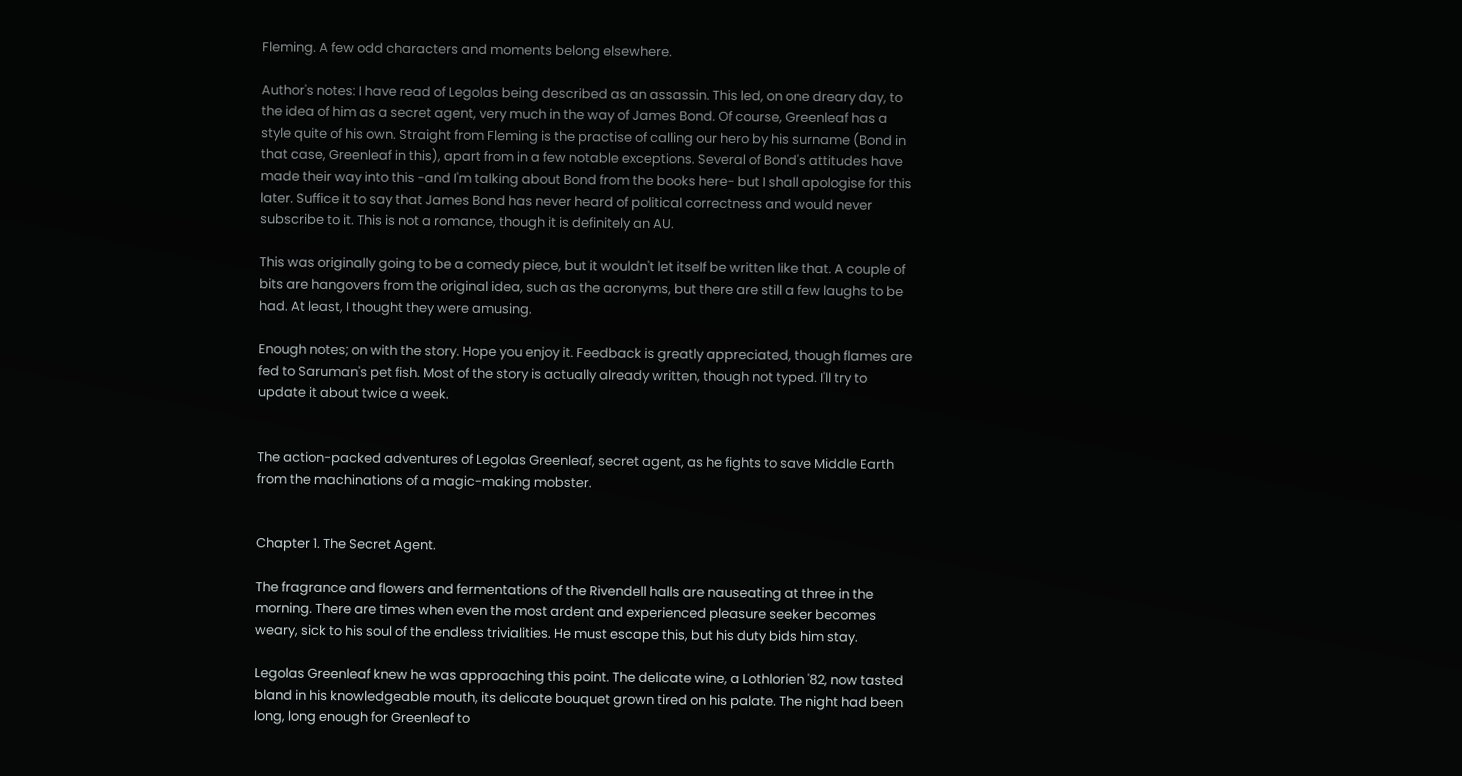Fleming. A few odd characters and moments belong elsewhere.

Author's notes: I have read of Legolas being described as an assassin. This led, on one dreary day, to the idea of him as a secret agent, very much in the way of James Bond. Of course, Greenleaf has a style quite of his own. Straight from Fleming is the practise of calling our hero by his surname (Bond in that case, Greenleaf in this), apart from in a few notable exceptions. Several of Bond's attitudes have made their way into this -and I'm talking about Bond from the books here- but I shall apologise for this later. Suffice it to say that James Bond has never heard of political correctness and would never subscribe to it. This is not a romance, though it is definitely an AU.

This was originally going to be a comedy piece, but it wouldn't let itself be written like that. A couple of bits are hangovers from the original idea, such as the acronyms, but there are still a few laughs to be had. At least, I thought they were amusing.

Enough notes; on with the story. Hope you enjoy it. Feedback is greatly appreciated, though flames are fed to Saruman's pet fish. Most of the story is actually already written, though not typed. I'll try to update it about twice a week.


The action-packed adventures of Legolas Greenleaf, secret agent, as he fights to save Middle Earth from the machinations of a magic-making mobster.


Chapter 1. The Secret Agent.

The fragrance and flowers and fermentations of the Rivendell halls are nauseating at three in the morning. There are times when even the most ardent and experienced pleasure seeker becomes weary, sick to his soul of the endless trivialities. He must escape this, but his duty bids him stay.

Legolas Greenleaf knew he was approaching this point. The delicate wine, a Lothlorien '82, now tasted bland in his knowledgeable mouth, its delicate bouquet grown tired on his palate. The night had been long, long enough for Greenleaf to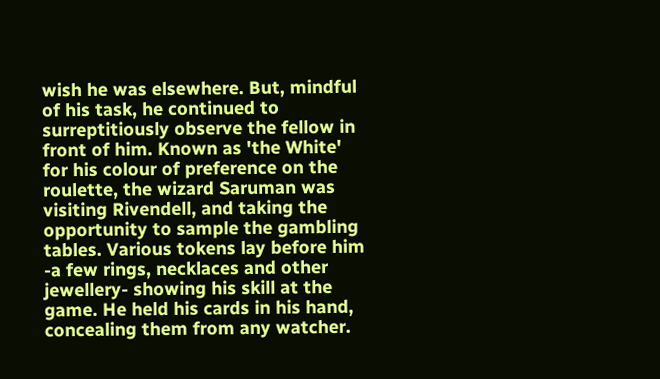wish he was elsewhere. But, mindful of his task, he continued to surreptitiously observe the fellow in front of him. Known as 'the White' for his colour of preference on the roulette, the wizard Saruman was visiting Rivendell, and taking the opportunity to sample the gambling tables. Various tokens lay before him -a few rings, necklaces and other jewellery- showing his skill at the game. He held his cards in his hand, concealing them from any watcher.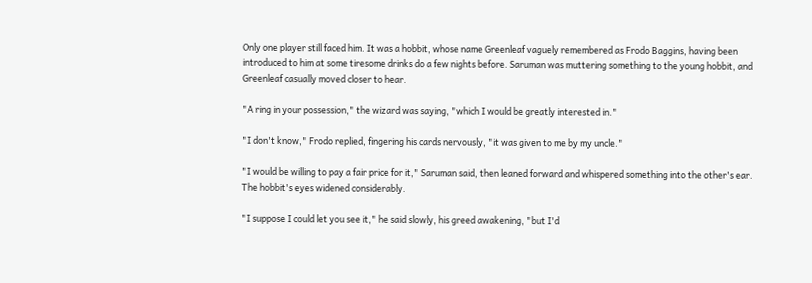Only one player still faced him. It was a hobbit, whose name Greenleaf vaguely remembered as Frodo Baggins, having been introduced to him at some tiresome drinks do a few nights before. Saruman was muttering something to the young hobbit, and Greenleaf casually moved closer to hear.

"A ring in your possession," the wizard was saying, "which I would be greatly interested in."

"I don't know," Frodo replied, fingering his cards nervously, "it was given to me by my uncle."

"I would be willing to pay a fair price for it," Saruman said, then leaned forward and whispered something into the other's ear. The hobbit's eyes widened considerably.

"I suppose I could let you see it," he said slowly, his greed awakening, "but I'd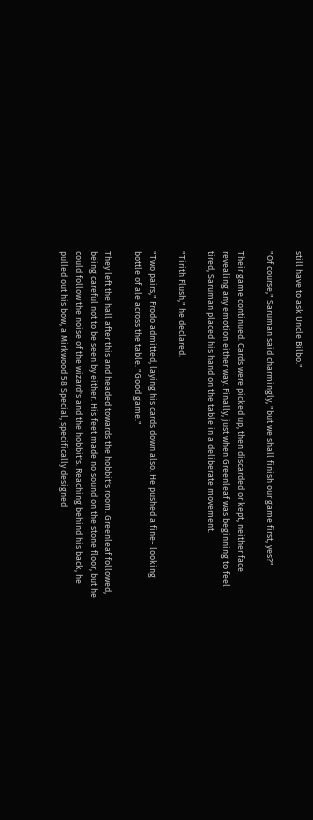still have to ask Uncle Bilbo."

"Of course," Saruman said charmingly, "but we shall finish our game first, yes?"

Their game continued. Cards were picked up, then discarded or kept, neither face revealing any emotion either way. Finally, just when Greenleaf was beginning to feel tired, Saruman placed his hand on the table in a deliberate movement.

"Tirith Flush," he declared.

"Two pairs," Frodo admitted, laying his cards down also. He pushed a fine- looking bottle of ale across the table. "Good game."

They left the hall after this and headed towards the hobbit's room. Greenleaf followed, being careful not to be seen by either. His feet made no sound on the stone floor, but he could follow the noise of the wizard's and the hobbit's. Reaching behind his back, he pulled out his bow, a Mirkwood 58 Special, specifically designed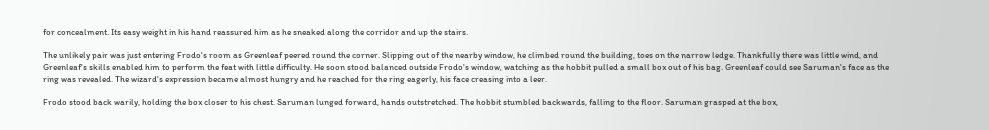for concealment. Its easy weight in his hand reassured him as he sneaked along the corridor and up the stairs.

The unlikely pair was just entering Frodo's room as Greenleaf peered round the corner. Slipping out of the nearby window, he climbed round the building, toes on the narrow ledge. Thankfully there was little wind, and Greenleaf's skills enabled him to perform the feat with little difficulty. He soon stood balanced outside Frodo's window, watching as the hobbit pulled a small box out of his bag. Greenleaf could see Saruman's face as the ring was revealed. The wizard's expression became almost hungry and he reached for the ring eagerly, his face creasing into a leer.

Frodo stood back warily, holding the box closer to his chest. Saruman lunged forward, hands outstretched. The hobbit stumbled backwards, falling to the floor. Saruman grasped at the box,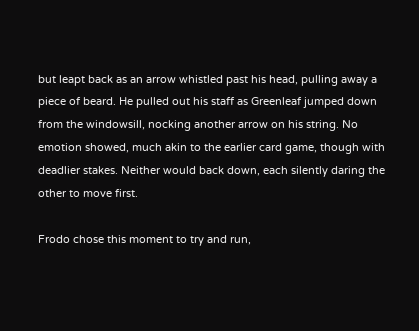but leapt back as an arrow whistled past his head, pulling away a piece of beard. He pulled out his staff as Greenleaf jumped down from the windowsill, nocking another arrow on his string. No emotion showed, much akin to the earlier card game, though with deadlier stakes. Neither would back down, each silently daring the other to move first.

Frodo chose this moment to try and run,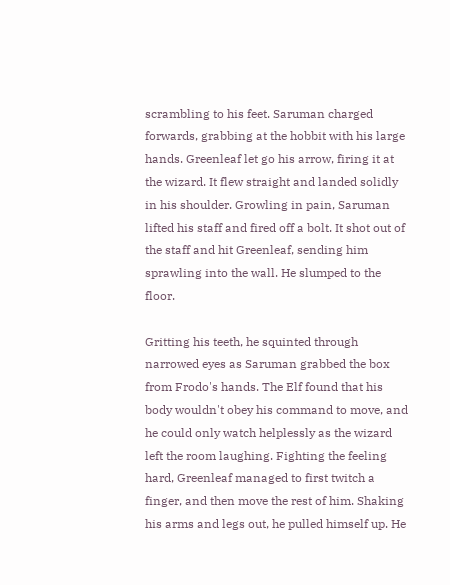scrambling to his feet. Saruman charged forwards, grabbing at the hobbit with his large hands. Greenleaf let go his arrow, firing it at the wizard. It flew straight and landed solidly in his shoulder. Growling in pain, Saruman lifted his staff and fired off a bolt. It shot out of the staff and hit Greenleaf, sending him sprawling into the wall. He slumped to the floor.

Gritting his teeth, he squinted through narrowed eyes as Saruman grabbed the box from Frodo's hands. The Elf found that his body wouldn't obey his command to move, and he could only watch helplessly as the wizard left the room laughing. Fighting the feeling hard, Greenleaf managed to first twitch a finger, and then move the rest of him. Shaking his arms and legs out, he pulled himself up. He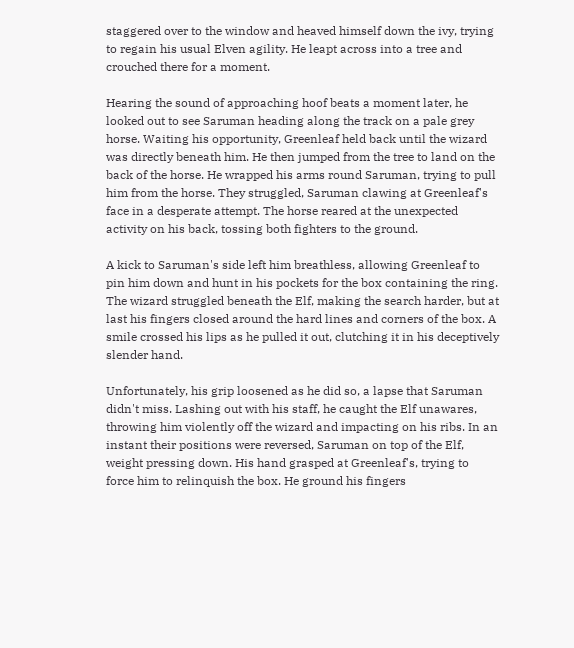staggered over to the window and heaved himself down the ivy, trying to regain his usual Elven agility. He leapt across into a tree and crouched there for a moment.

Hearing the sound of approaching hoof beats a moment later, he looked out to see Saruman heading along the track on a pale grey horse. Waiting his opportunity, Greenleaf held back until the wizard was directly beneath him. He then jumped from the tree to land on the back of the horse. He wrapped his arms round Saruman, trying to pull him from the horse. They struggled, Saruman clawing at Greenleaf's face in a desperate attempt. The horse reared at the unexpected activity on his back, tossing both fighters to the ground.

A kick to Saruman's side left him breathless, allowing Greenleaf to pin him down and hunt in his pockets for the box containing the ring. The wizard struggled beneath the Elf, making the search harder, but at last his fingers closed around the hard lines and corners of the box. A smile crossed his lips as he pulled it out, clutching it in his deceptively slender hand.

Unfortunately, his grip loosened as he did so, a lapse that Saruman didn't miss. Lashing out with his staff, he caught the Elf unawares, throwing him violently off the wizard and impacting on his ribs. In an instant their positions were reversed, Saruman on top of the Elf, weight pressing down. His hand grasped at Greenleaf's, trying to force him to relinquish the box. He ground his fingers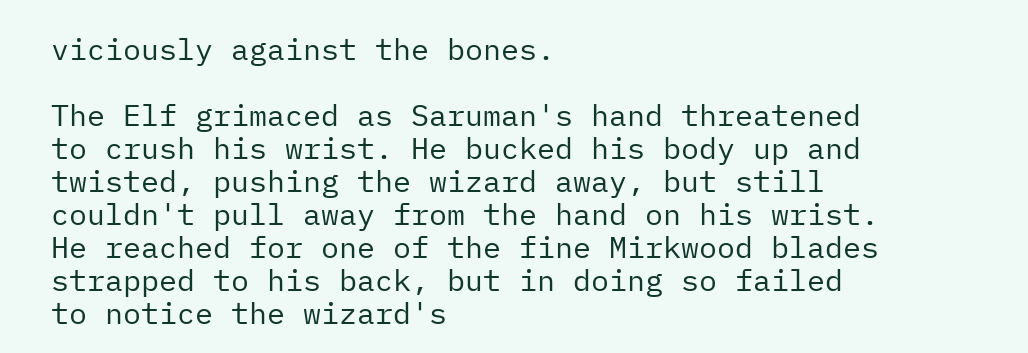viciously against the bones.

The Elf grimaced as Saruman's hand threatened to crush his wrist. He bucked his body up and twisted, pushing the wizard away, but still couldn't pull away from the hand on his wrist. He reached for one of the fine Mirkwood blades strapped to his back, but in doing so failed to notice the wizard's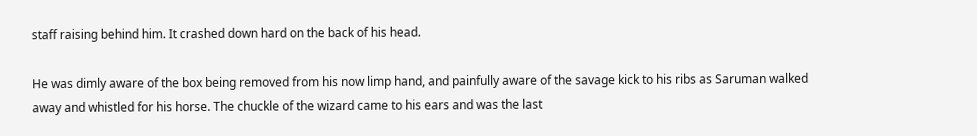staff raising behind him. It crashed down hard on the back of his head.

He was dimly aware of the box being removed from his now limp hand, and painfully aware of the savage kick to his ribs as Saruman walked away and whistled for his horse. The chuckle of the wizard came to his ears and was the last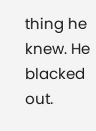thing he knew. He blacked out.